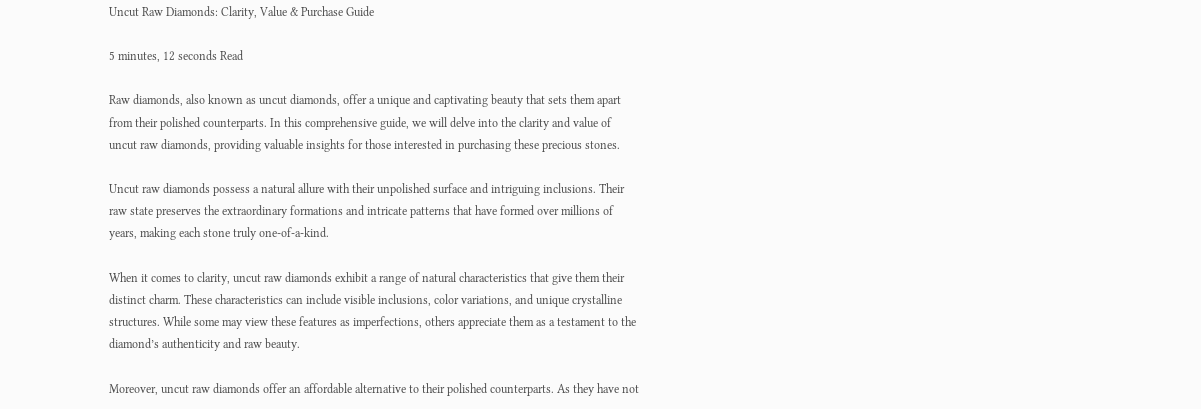Uncut Raw Diamonds: Clarity, Value & Purchase Guide

5 minutes, 12 seconds Read

Raw diamonds, also known as uncut diamonds, offer a unique and captivating beauty that sets them apart from their polished counterparts. In this comprehensive guide, we will delve into the clarity and value of uncut raw diamonds, providing valuable insights for those interested in purchasing these precious stones.

Uncut raw diamonds possess a natural allure with their unpolished surface and intriguing inclusions. Their raw state preserves the extraordinary formations and intricate patterns that have formed over millions of years, making each stone truly one-of-a-kind.

When it comes to clarity, uncut raw diamonds exhibit a range of natural characteristics that give them their distinct charm. These characteristics can include visible inclusions, color variations, and unique crystalline structures. While some may view these features as imperfections, others appreciate them as a testament to the diamond’s authenticity and raw beauty.

Moreover, uncut raw diamonds offer an affordable alternative to their polished counterparts. As they have not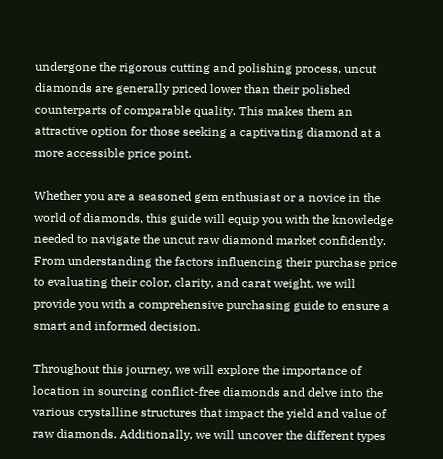undergone the rigorous cutting and polishing process, uncut diamonds are generally priced lower than their polished counterparts of comparable quality. This makes them an attractive option for those seeking a captivating diamond at a more accessible price point.

Whether you are a seasoned gem enthusiast or a novice in the world of diamonds, this guide will equip you with the knowledge needed to navigate the uncut raw diamond market confidently. From understanding the factors influencing their purchase price to evaluating their color, clarity, and carat weight, we will provide you with a comprehensive purchasing guide to ensure a smart and informed decision.

Throughout this journey, we will explore the importance of location in sourcing conflict-free diamonds and delve into the various crystalline structures that impact the yield and value of raw diamonds. Additionally, we will uncover the different types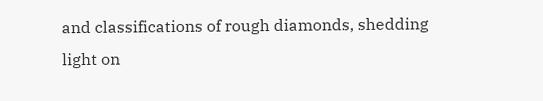and classifications of rough diamonds, shedding light on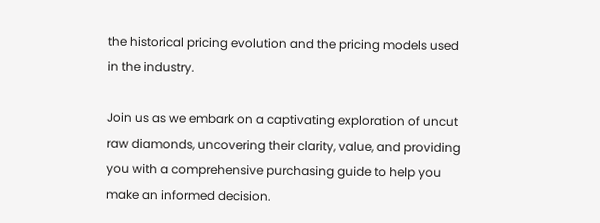the historical pricing evolution and the pricing models used in the industry.

Join us as we embark on a captivating exploration of uncut raw diamonds, uncovering their clarity, value, and providing you with a comprehensive purchasing guide to help you make an informed decision.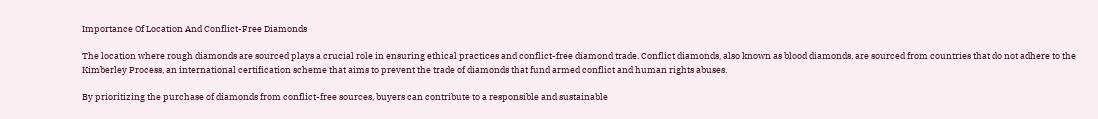Importance Of Location And Conflict-Free Diamonds

The location where rough diamonds are sourced plays a crucial role in ensuring ethical practices and conflict-free diamond trade. Conflict diamonds, also known as blood diamonds, are sourced from countries that do not adhere to the Kimberley Process, an international certification scheme that aims to prevent the trade of diamonds that fund armed conflict and human rights abuses.

By prioritizing the purchase of diamonds from conflict-free sources, buyers can contribute to a responsible and sustainable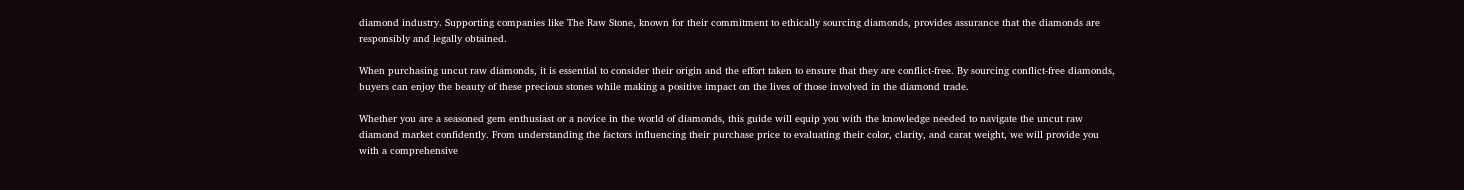diamond industry. Supporting companies like The Raw Stone, known for their commitment to ethically sourcing diamonds, provides assurance that the diamonds are responsibly and legally obtained.

When purchasing uncut raw diamonds, it is essential to consider their origin and the effort taken to ensure that they are conflict-free. By sourcing conflict-free diamonds, buyers can enjoy the beauty of these precious stones while making a positive impact on the lives of those involved in the diamond trade.

Whether you are a seasoned gem enthusiast or a novice in the world of diamonds, this guide will equip you with the knowledge needed to navigate the uncut raw diamond market confidently. From understanding the factors influencing their purchase price to evaluating their color, clarity, and carat weight, we will provide you with a comprehensive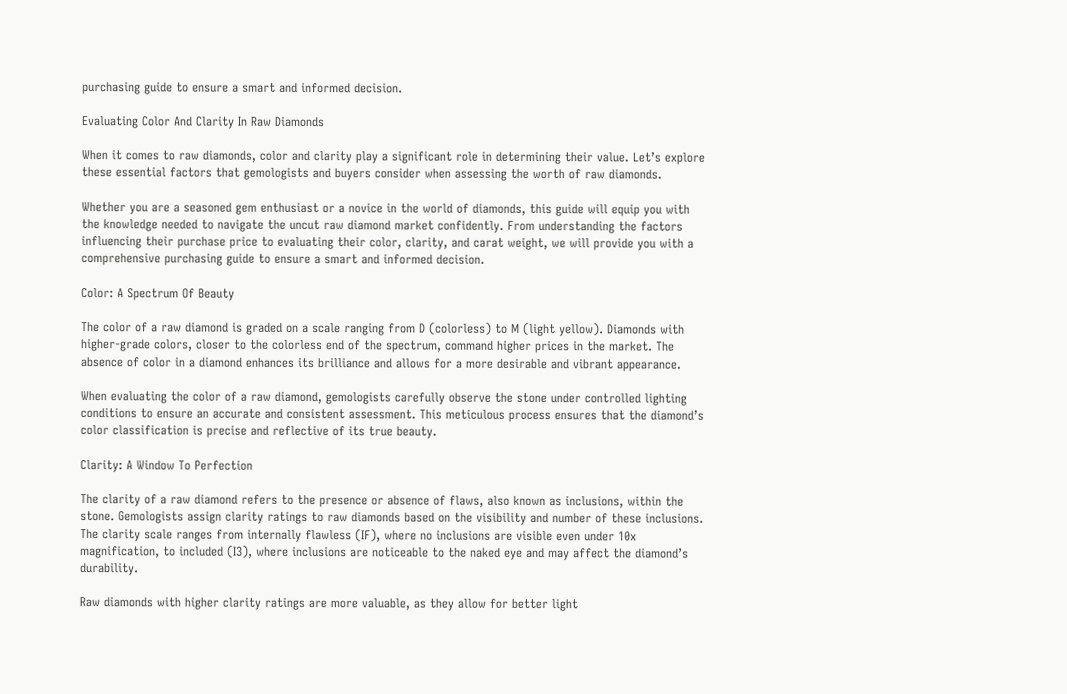purchasing guide to ensure a smart and informed decision.

Evaluating Color And Clarity In Raw Diamonds

When it comes to raw diamonds, color and clarity play a significant role in determining their value. Let’s explore these essential factors that gemologists and buyers consider when assessing the worth of raw diamonds.

Whether you are a seasoned gem enthusiast or a novice in the world of diamonds, this guide will equip you with the knowledge needed to navigate the uncut raw diamond market confidently. From understanding the factors influencing their purchase price to evaluating their color, clarity, and carat weight, we will provide you with a comprehensive purchasing guide to ensure a smart and informed decision.

Color: A Spectrum Of Beauty

The color of a raw diamond is graded on a scale ranging from D (colorless) to M (light yellow). Diamonds with higher-grade colors, closer to the colorless end of the spectrum, command higher prices in the market. The absence of color in a diamond enhances its brilliance and allows for a more desirable and vibrant appearance.

When evaluating the color of a raw diamond, gemologists carefully observe the stone under controlled lighting conditions to ensure an accurate and consistent assessment. This meticulous process ensures that the diamond’s color classification is precise and reflective of its true beauty.

Clarity: A Window To Perfection

The clarity of a raw diamond refers to the presence or absence of flaws, also known as inclusions, within the stone. Gemologists assign clarity ratings to raw diamonds based on the visibility and number of these inclusions. The clarity scale ranges from internally flawless (IF), where no inclusions are visible even under 10x magnification, to included (I3), where inclusions are noticeable to the naked eye and may affect the diamond’s durability.

Raw diamonds with higher clarity ratings are more valuable, as they allow for better light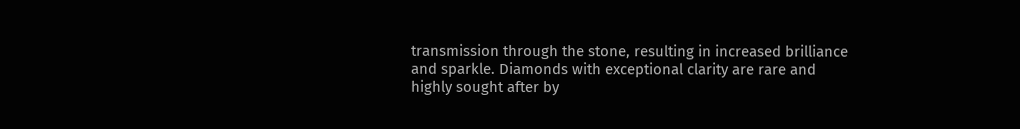transmission through the stone, resulting in increased brilliance and sparkle. Diamonds with exceptional clarity are rare and highly sought after by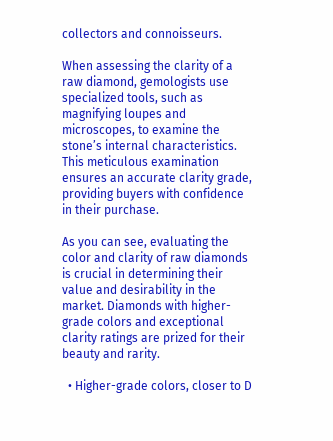collectors and connoisseurs.

When assessing the clarity of a raw diamond, gemologists use specialized tools, such as magnifying loupes and microscopes, to examine the stone’s internal characteristics. This meticulous examination ensures an accurate clarity grade, providing buyers with confidence in their purchase.

As you can see, evaluating the color and clarity of raw diamonds is crucial in determining their value and desirability in the market. Diamonds with higher-grade colors and exceptional clarity ratings are prized for their beauty and rarity.

  • Higher-grade colors, closer to D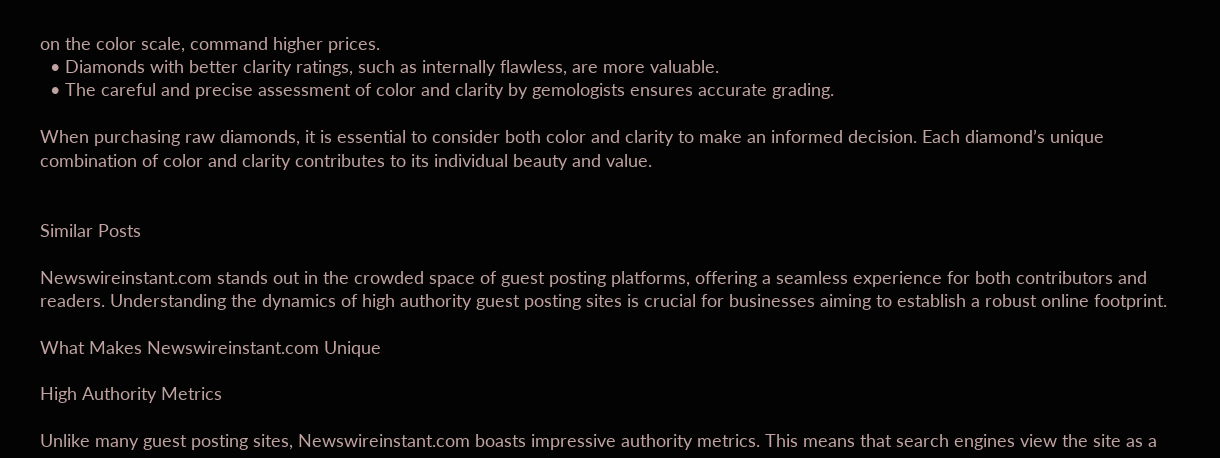on the color scale, command higher prices.
  • Diamonds with better clarity ratings, such as internally flawless, are more valuable.
  • The careful and precise assessment of color and clarity by gemologists ensures accurate grading.

When purchasing raw diamonds, it is essential to consider both color and clarity to make an informed decision. Each diamond’s unique combination of color and clarity contributes to its individual beauty and value.


Similar Posts

Newswireinstant.com stands out in the crowded space of guest posting platforms, offering a seamless experience for both contributors and readers. Understanding the dynamics of high authority guest posting sites is crucial for businesses aiming to establish a robust online footprint.

What Makes Newswireinstant.com Unique

High Authority Metrics

Unlike many guest posting sites, Newswireinstant.com boasts impressive authority metrics. This means that search engines view the site as a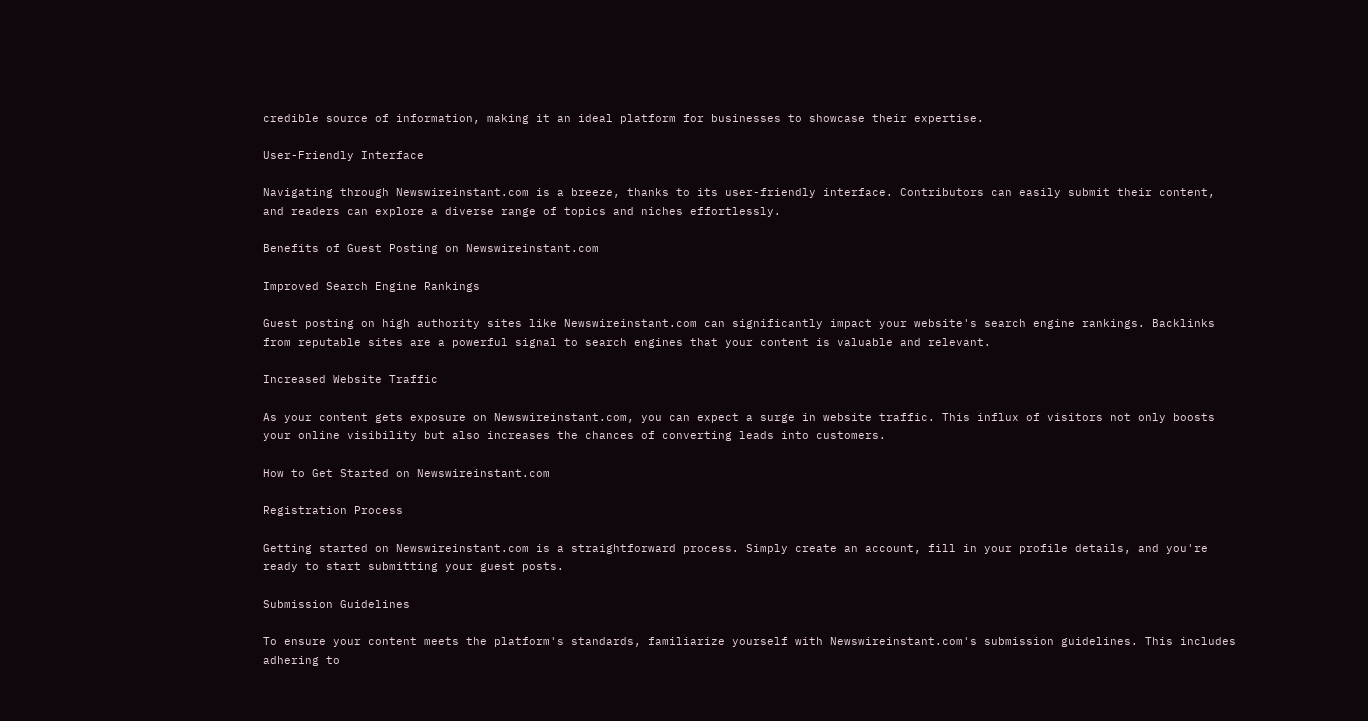credible source of information, making it an ideal platform for businesses to showcase their expertise.

User-Friendly Interface

Navigating through Newswireinstant.com is a breeze, thanks to its user-friendly interface. Contributors can easily submit their content, and readers can explore a diverse range of topics and niches effortlessly.

Benefits of Guest Posting on Newswireinstant.com

Improved Search Engine Rankings

Guest posting on high authority sites like Newswireinstant.com can significantly impact your website's search engine rankings. Backlinks from reputable sites are a powerful signal to search engines that your content is valuable and relevant.

Increased Website Traffic

As your content gets exposure on Newswireinstant.com, you can expect a surge in website traffic. This influx of visitors not only boosts your online visibility but also increases the chances of converting leads into customers.

How to Get Started on Newswireinstant.com

Registration Process

Getting started on Newswireinstant.com is a straightforward process. Simply create an account, fill in your profile details, and you're ready to start submitting your guest posts.

Submission Guidelines

To ensure your content meets the platform's standards, familiarize yourself with Newswireinstant.com's submission guidelines. This includes adhering to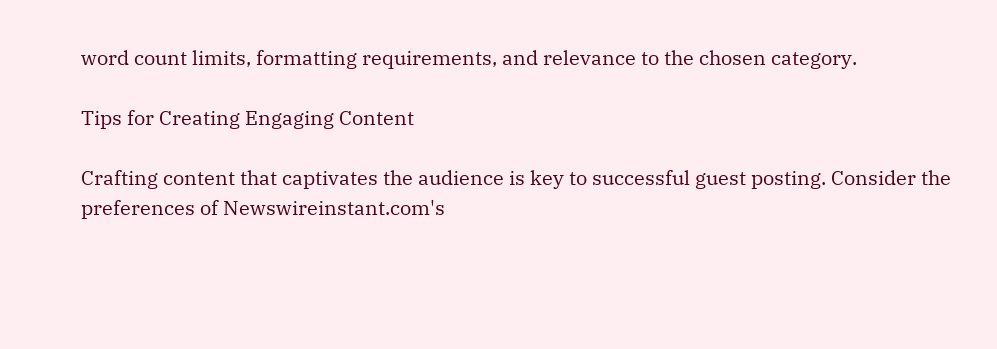word count limits, formatting requirements, and relevance to the chosen category.

Tips for Creating Engaging Content

Crafting content that captivates the audience is key to successful guest posting. Consider the preferences of Newswireinstant.com's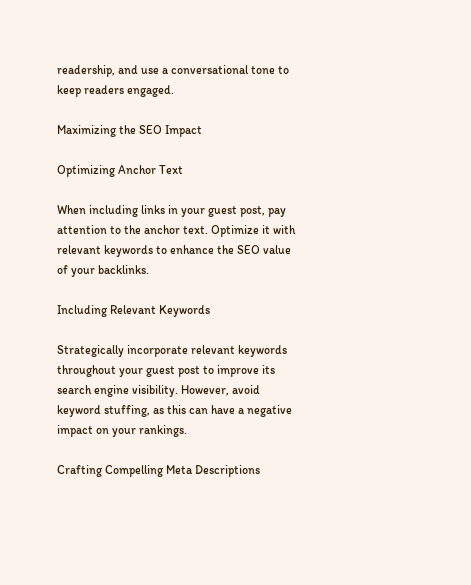readership, and use a conversational tone to keep readers engaged.

Maximizing the SEO Impact

Optimizing Anchor Text

When including links in your guest post, pay attention to the anchor text. Optimize it with relevant keywords to enhance the SEO value of your backlinks.

Including Relevant Keywords

Strategically incorporate relevant keywords throughout your guest post to improve its search engine visibility. However, avoid keyword stuffing, as this can have a negative impact on your rankings.

Crafting Compelling Meta Descriptions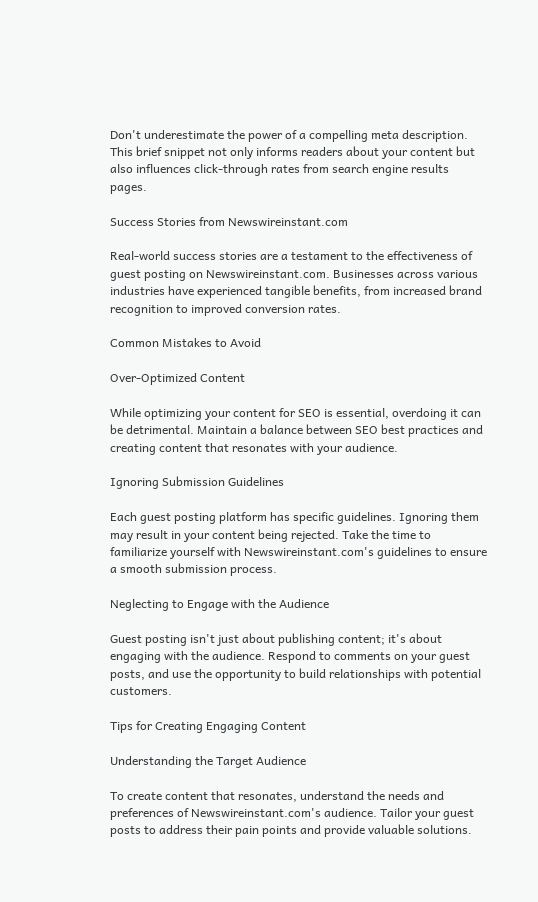Don't underestimate the power of a compelling meta description. This brief snippet not only informs readers about your content but also influences click-through rates from search engine results pages.

Success Stories from Newswireinstant.com

Real-world success stories are a testament to the effectiveness of guest posting on Newswireinstant.com. Businesses across various industries have experienced tangible benefits, from increased brand recognition to improved conversion rates.

Common Mistakes to Avoid

Over-Optimized Content

While optimizing your content for SEO is essential, overdoing it can be detrimental. Maintain a balance between SEO best practices and creating content that resonates with your audience.

Ignoring Submission Guidelines

Each guest posting platform has specific guidelines. Ignoring them may result in your content being rejected. Take the time to familiarize yourself with Newswireinstant.com's guidelines to ensure a smooth submission process.

Neglecting to Engage with the Audience

Guest posting isn't just about publishing content; it's about engaging with the audience. Respond to comments on your guest posts, and use the opportunity to build relationships with potential customers.

Tips for Creating Engaging Content

Understanding the Target Audience

To create content that resonates, understand the needs and preferences of Newswireinstant.com's audience. Tailor your guest posts to address their pain points and provide valuable solutions.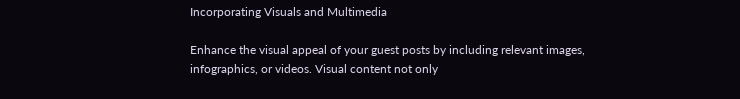Incorporating Visuals and Multimedia

Enhance the visual appeal of your guest posts by including relevant images, infographics, or videos. Visual content not only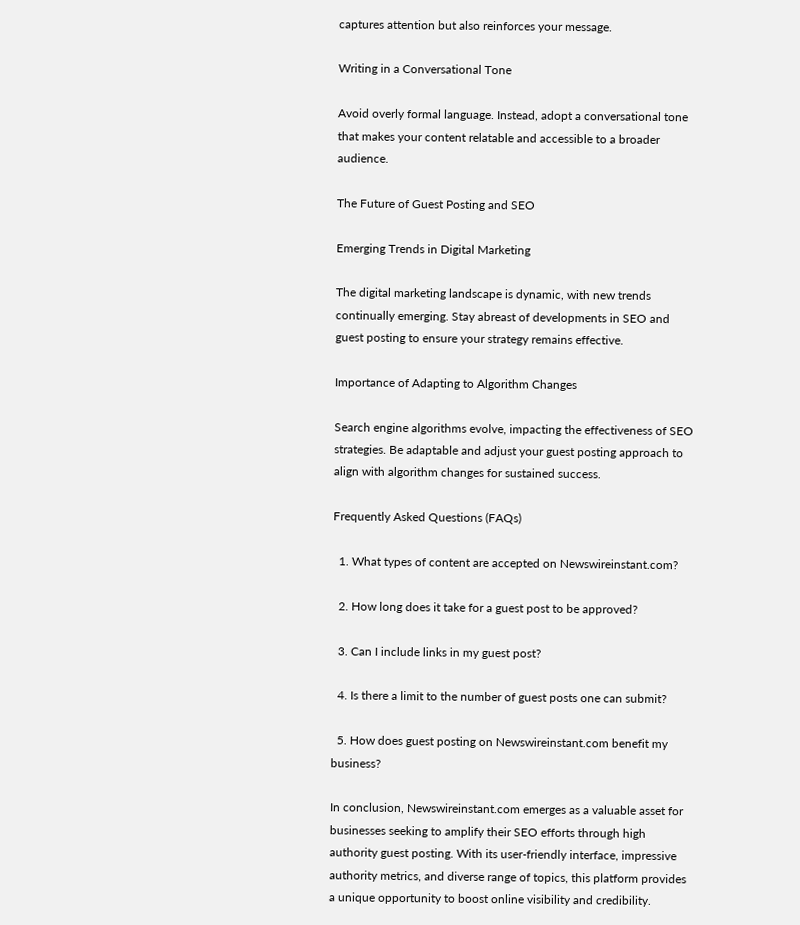captures attention but also reinforces your message.

Writing in a Conversational Tone

Avoid overly formal language. Instead, adopt a conversational tone that makes your content relatable and accessible to a broader audience.

The Future of Guest Posting and SEO

Emerging Trends in Digital Marketing

The digital marketing landscape is dynamic, with new trends continually emerging. Stay abreast of developments in SEO and guest posting to ensure your strategy remains effective.

Importance of Adapting to Algorithm Changes

Search engine algorithms evolve, impacting the effectiveness of SEO strategies. Be adaptable and adjust your guest posting approach to align with algorithm changes for sustained success.

Frequently Asked Questions (FAQs)

  1. What types of content are accepted on Newswireinstant.com?

  2. How long does it take for a guest post to be approved?

  3. Can I include links in my guest post?

  4. Is there a limit to the number of guest posts one can submit?

  5. How does guest posting on Newswireinstant.com benefit my business?

In conclusion, Newswireinstant.com emerges as a valuable asset for businesses seeking to amplify their SEO efforts through high authority guest posting. With its user-friendly interface, impressive authority metrics, and diverse range of topics, this platform provides a unique opportunity to boost online visibility and credibility.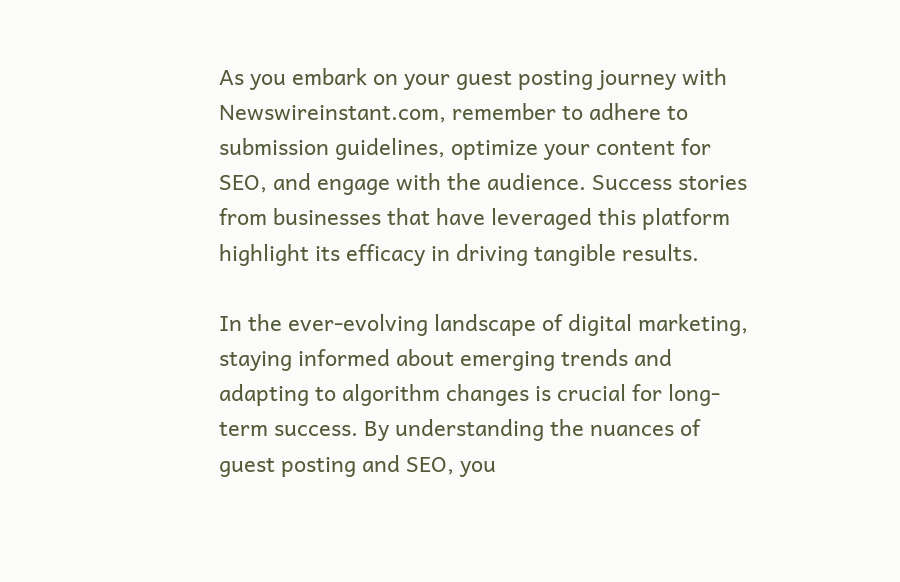As you embark on your guest posting journey with Newswireinstant.com, remember to adhere to submission guidelines, optimize your content for SEO, and engage with the audience. Success stories from businesses that have leveraged this platform highlight its efficacy in driving tangible results.

In the ever-evolving landscape of digital marketing, staying informed about emerging trends and adapting to algorithm changes is crucial for long-term success. By understanding the nuances of guest posting and SEO, you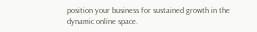position your business for sustained growth in the dynamic online space.